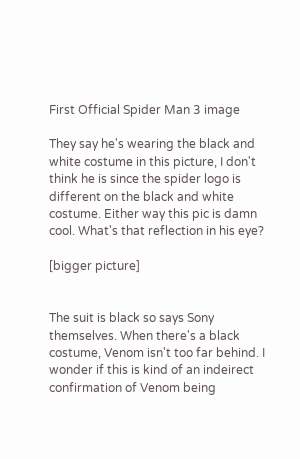First Official Spider Man 3 image

They say he's wearing the black and white costume in this picture, I don't think he is since the spider logo is different on the black and white costume. Either way this pic is damn cool. What's that reflection in his eye?

[bigger picture]


The suit is black so says Sony themselves. When there's a black costume, Venom isn't too far behind. I wonder if this is kind of an indeirect confirmation of Venom being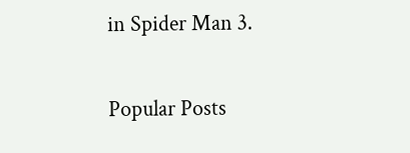in Spider Man 3.


Popular Posts